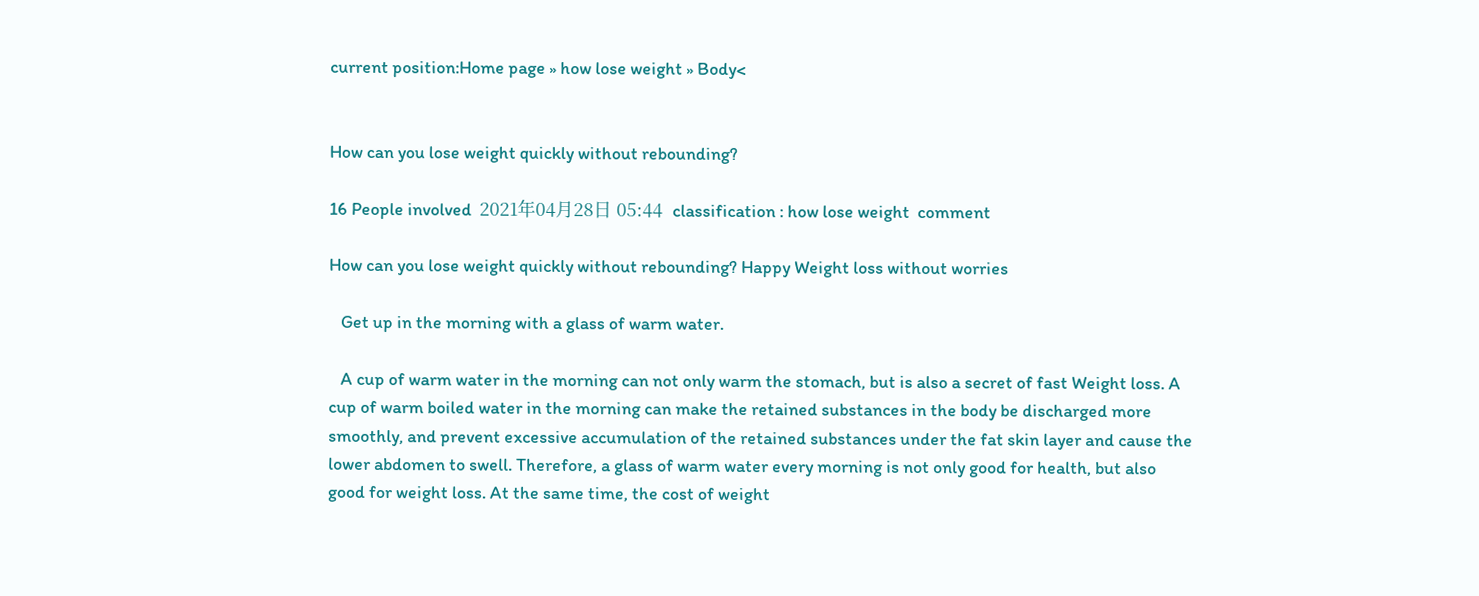current position:Home page » how lose weight » Body<


How can you lose weight quickly without rebounding?

16 People involved  2021年04月28日 05:44  classification : how lose weight  comment

How can you lose weight quickly without rebounding? Happy Weight loss without worries

   Get up in the morning with a glass of warm water.

   A cup of warm water in the morning can not only warm the stomach, but is also a secret of fast Weight loss. A cup of warm boiled water in the morning can make the retained substances in the body be discharged more smoothly, and prevent excessive accumulation of the retained substances under the fat skin layer and cause the lower abdomen to swell. Therefore, a glass of warm water every morning is not only good for health, but also good for weight loss. At the same time, the cost of weight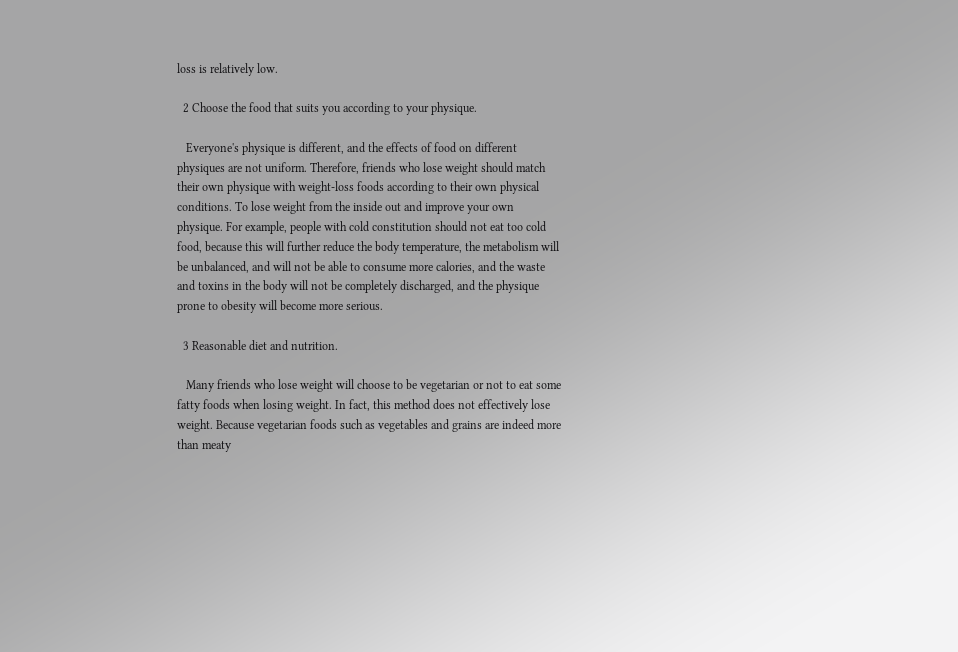loss is relatively low.

  2 Choose the food that suits you according to your physique.

   Everyone's physique is different, and the effects of food on different physiques are not uniform. Therefore, friends who lose weight should match their own physique with weight-loss foods according to their own physical conditions. To lose weight from the inside out and improve your own physique. For example, people with cold constitution should not eat too cold food, because this will further reduce the body temperature, the metabolism will be unbalanced, and will not be able to consume more calories, and the waste and toxins in the body will not be completely discharged, and the physique prone to obesity will become more serious.

  3 Reasonable diet and nutrition.

   Many friends who lose weight will choose to be vegetarian or not to eat some fatty foods when losing weight. In fact, this method does not effectively lose weight. Because vegetarian foods such as vegetables and grains are indeed more than meaty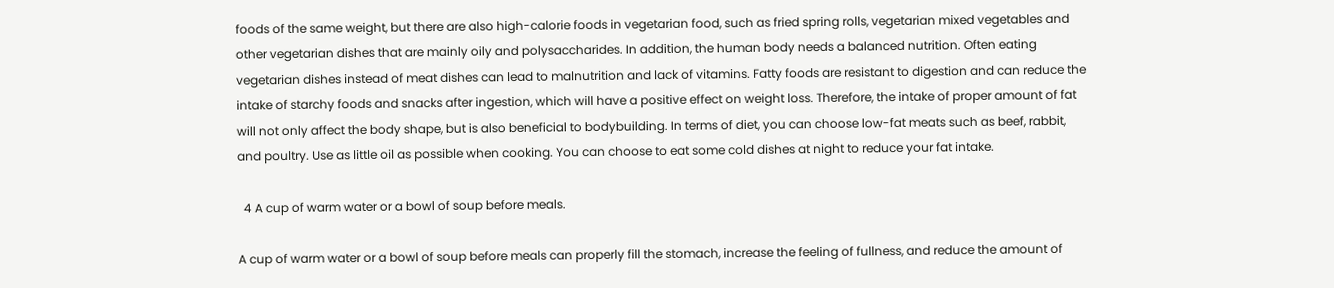foods of the same weight, but there are also high-calorie foods in vegetarian food, such as fried spring rolls, vegetarian mixed vegetables and other vegetarian dishes that are mainly oily and polysaccharides. In addition, the human body needs a balanced nutrition. Often eating vegetarian dishes instead of meat dishes can lead to malnutrition and lack of vitamins. Fatty foods are resistant to digestion and can reduce the intake of starchy foods and snacks after ingestion, which will have a positive effect on weight loss. Therefore, the intake of proper amount of fat will not only affect the body shape, but is also beneficial to bodybuilding. In terms of diet, you can choose low-fat meats such as beef, rabbit, and poultry. Use as little oil as possible when cooking. You can choose to eat some cold dishes at night to reduce your fat intake.

  4 A cup of warm water or a bowl of soup before meals.

A cup of warm water or a bowl of soup before meals can properly fill the stomach, increase the feeling of fullness, and reduce the amount of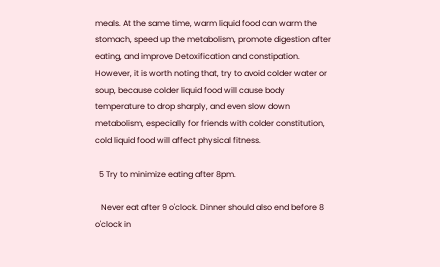meals. At the same time, warm liquid food can warm the stomach, speed up the metabolism, promote digestion after eating, and improve Detoxification and constipation. However, it is worth noting that, try to avoid colder water or soup, because colder liquid food will cause body temperature to drop sharply, and even slow down metabolism, especially for friends with colder constitution, cold liquid food will affect physical fitness.

  5 Try to minimize eating after 8pm.

   Never eat after 9 o'clock. Dinner should also end before 8 o'clock in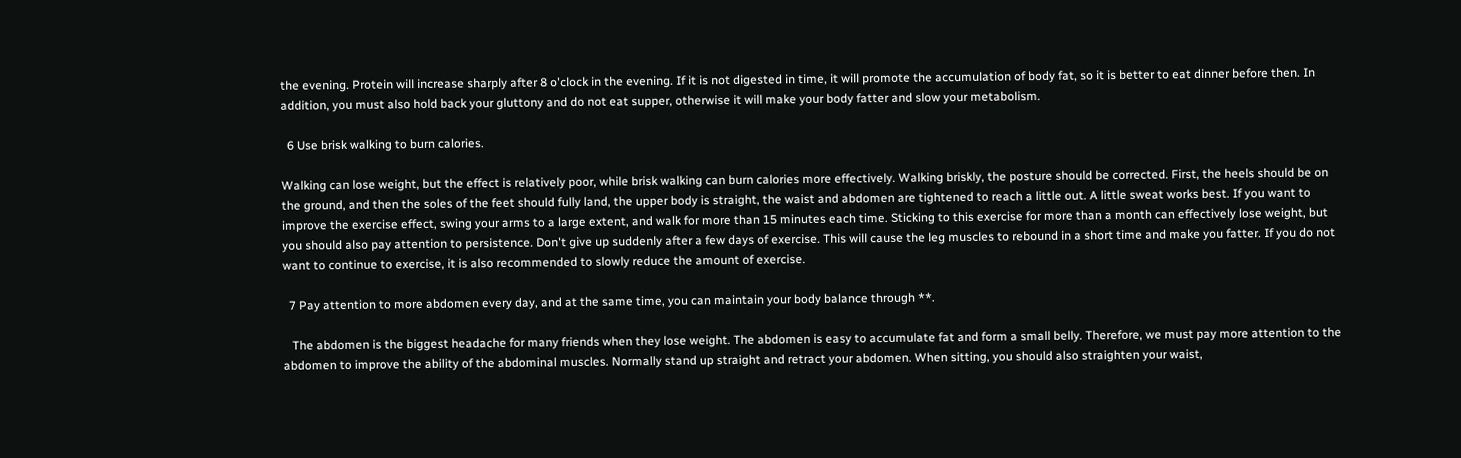the evening. Protein will increase sharply after 8 o'clock in the evening. If it is not digested in time, it will promote the accumulation of body fat, so it is better to eat dinner before then. In addition, you must also hold back your gluttony and do not eat supper, otherwise it will make your body fatter and slow your metabolism.

  6 Use brisk walking to burn calories.

Walking can lose weight, but the effect is relatively poor, while brisk walking can burn calories more effectively. Walking briskly, the posture should be corrected. First, the heels should be on the ground, and then the soles of the feet should fully land, the upper body is straight, the waist and abdomen are tightened to reach a little out. A little sweat works best. If you want to improve the exercise effect, swing your arms to a large extent, and walk for more than 15 minutes each time. Sticking to this exercise for more than a month can effectively lose weight, but you should also pay attention to persistence. Don't give up suddenly after a few days of exercise. This will cause the leg muscles to rebound in a short time and make you fatter. If you do not want to continue to exercise, it is also recommended to slowly reduce the amount of exercise.

  7 Pay attention to more abdomen every day, and at the same time, you can maintain your body balance through **.

   The abdomen is the biggest headache for many friends when they lose weight. The abdomen is easy to accumulate fat and form a small belly. Therefore, we must pay more attention to the abdomen to improve the ability of the abdominal muscles. Normally stand up straight and retract your abdomen. When sitting, you should also straighten your waist,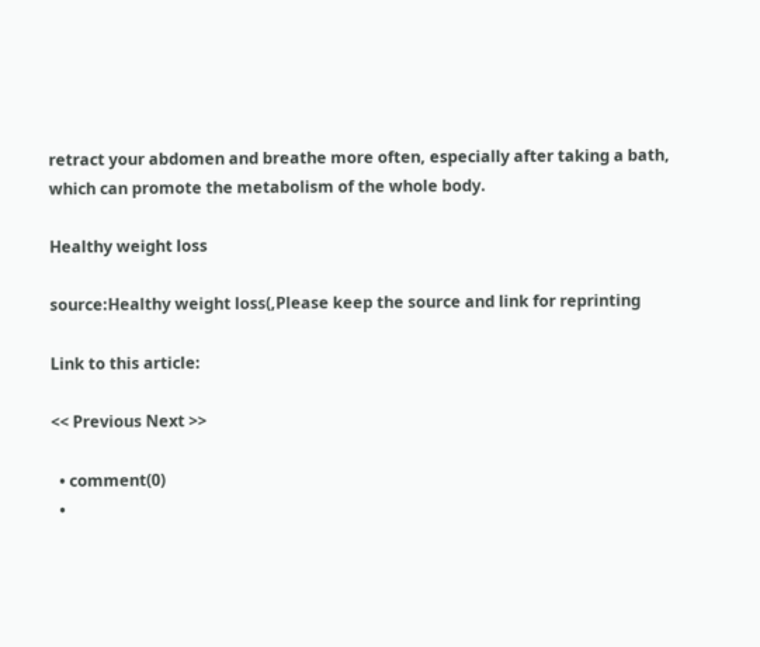retract your abdomen and breathe more often, especially after taking a bath, which can promote the metabolism of the whole body.

Healthy weight loss

source:Healthy weight loss(,Please keep the source and link for reprinting

Link to this article:

<< Previous Next >>

  • comment(0)
  •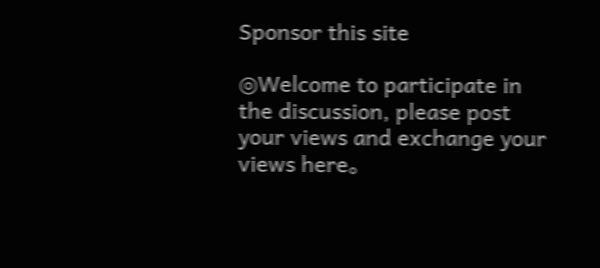Sponsor this site

◎Welcome to participate in the discussion, please post your views and exchange your views here。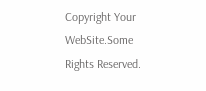Copyright Your WebSite.Some Rights Reserved.